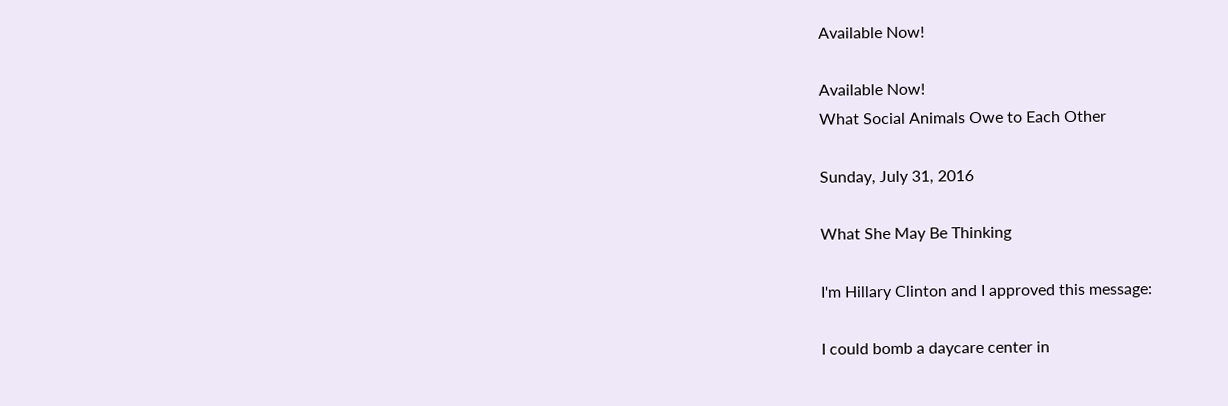Available Now!

Available Now!
What Social Animals Owe to Each Other

Sunday, July 31, 2016

What She May Be Thinking

I'm Hillary Clinton and I approved this message:

I could bomb a daycare center in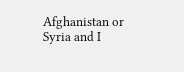Afghanistan or Syria and I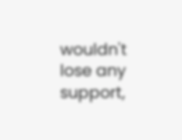wouldn't lose any support,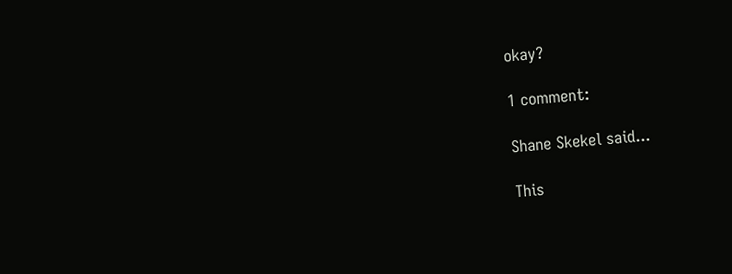okay?

1 comment:

Shane Skekel said...

This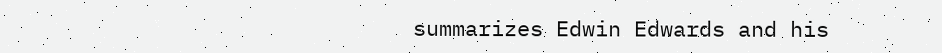summarizes Edwin Edwards and his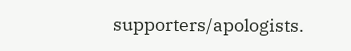supporters/apologists.